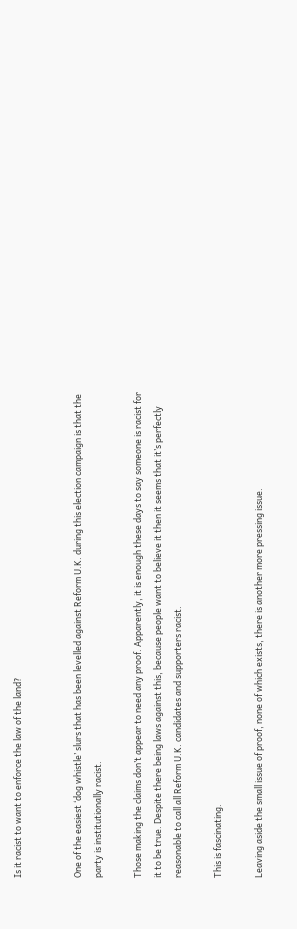Is it racist to want to enforce the law of the land?


One of the easiest ‘dog whistle’ slurs that has been levelled against Reform U.K. during this election campaign is that the party is institutionally racist.

Those making the claims don’t appear to need any proof. Apparently, it is enough these days to say someone is racist for it to be true. Despite there being laws against this, because people want to believe it then it seems that it’s perfectly reasonable to call all Reform U.K. candidates and supporters racist.

This is fascinating.

Leaving aside the small issue of proof, none of which exists, there is another more pressing issue.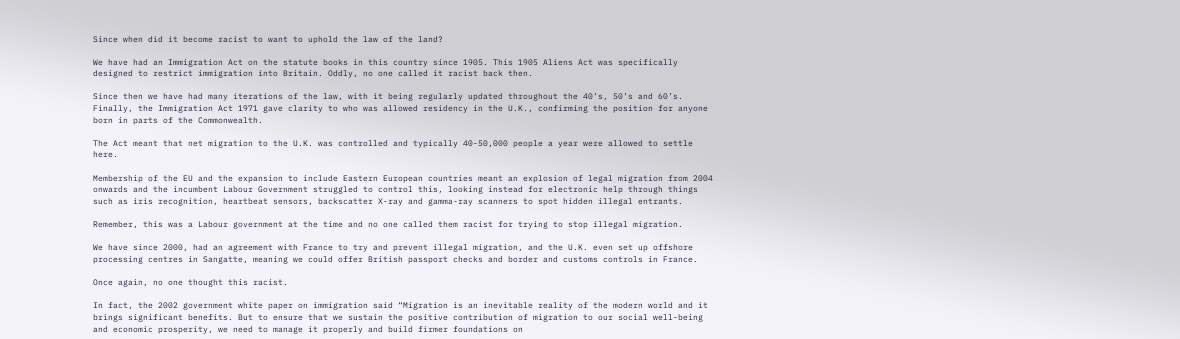Since when did it become racist to want to uphold the law of the land?

We have had an Immigration Act on the statute books in this country since 1905. This 1905 Aliens Act was specifically designed to restrict immigration into Britain. Oddly, no one called it racist back then.

Since then we have had many iterations of the law, with it being regularly updated throughout the 40’s, 50’s and 60’s. Finally, the Immigration Act 1971 gave clarity to who was allowed residency in the U.K., confirming the position for anyone born in parts of the Commonwealth.

The Act meant that net migration to the U.K. was controlled and typically 40-50,000 people a year were allowed to settle here.

Membership of the EU and the expansion to include Eastern European countries meant an explosion of legal migration from 2004 onwards and the incumbent Labour Government struggled to control this, looking instead for electronic help through things such as iris recognition, heartbeat sensors, backscatter X-ray and gamma-ray scanners to spot hidden illegal entrants.

Remember, this was a Labour government at the time and no one called them racist for trying to stop illegal migration.

We have since 2000, had an agreement with France to try and prevent illegal migration, and the U.K. even set up offshore processing centres in Sangatte, meaning we could offer British passport checks and border and customs controls in France.

Once again, no one thought this racist.

In fact, the 2002 government white paper on immigration said “Migration is an inevitable reality of the modern world and it brings significant benefits. But to ensure that we sustain the positive contribution of migration to our social well-being and economic prosperity, we need to manage it properly and build firmer foundations on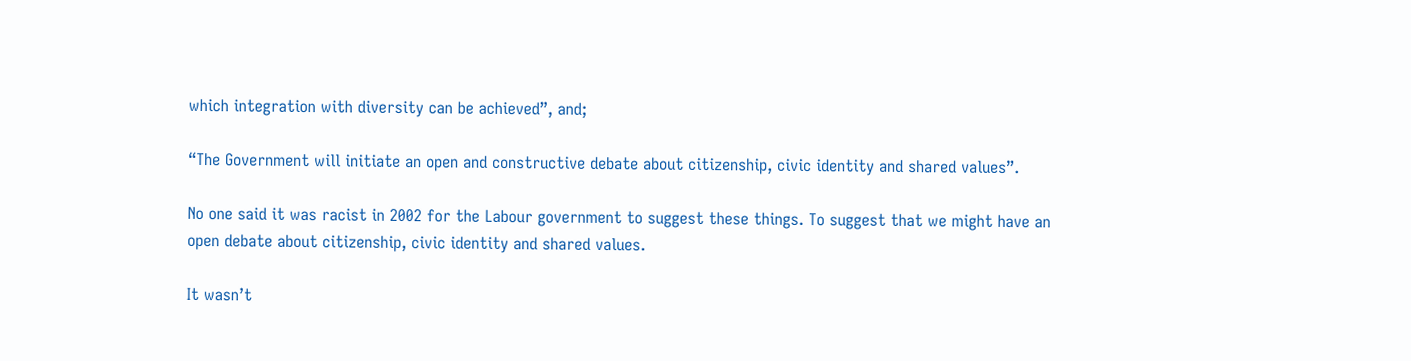which integration with diversity can be achieved”, and;

“The Government will initiate an open and constructive debate about citizenship, civic identity and shared values”.

No one said it was racist in 2002 for the Labour government to suggest these things. To suggest that we might have an open debate about citizenship, civic identity and shared values.

It wasn’t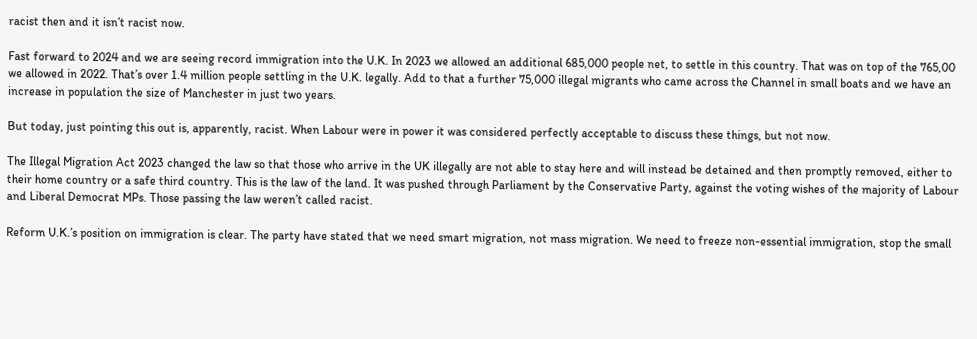racist then and it isn’t racist now.

Fast forward to 2024 and we are seeing record immigration into the U.K. In 2023 we allowed an additional 685,000 people net, to settle in this country. That was on top of the 765,00 we allowed in 2022. That’s over 1.4 million people settling in the U.K. legally. Add to that a further 75,000 illegal migrants who came across the Channel in small boats and we have an increase in population the size of Manchester in just two years.

But today, just pointing this out is, apparently, racist. When Labour were in power it was considered perfectly acceptable to discuss these things, but not now.

The Illegal Migration Act 2023 changed the law so that those who arrive in the UK illegally are not able to stay here and will instead be detained and then promptly removed, either to their home country or a safe third country. This is the law of the land. It was pushed through Parliament by the Conservative Party, against the voting wishes of the majority of Labour and Liberal Democrat MPs. Those passing the law weren’t called racist.

Reform U.K.’s position on immigration is clear. The party have stated that we need smart migration, not mass migration. We need to freeze non-essential immigration, stop the small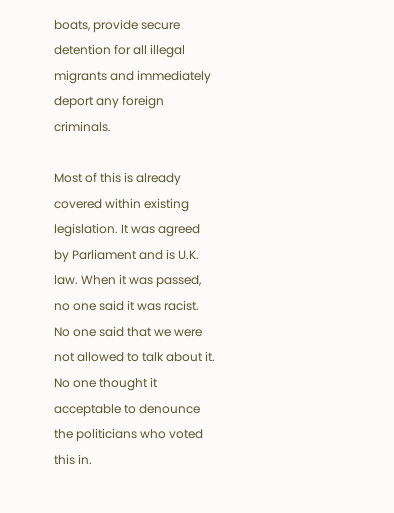boats, provide secure detention for all illegal migrants and immediately deport any foreign criminals.

Most of this is already covered within existing legislation. It was agreed by Parliament and is U.K. law. When it was passed, no one said it was racist. No one said that we were not allowed to talk about it. No one thought it acceptable to denounce the politicians who voted this in.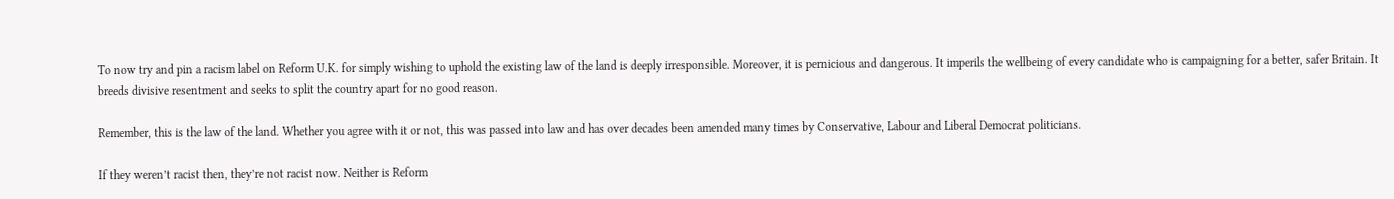To now try and pin a racism label on Reform U.K. for simply wishing to uphold the existing law of the land is deeply irresponsible. Moreover, it is pernicious and dangerous. It imperils the wellbeing of every candidate who is campaigning for a better, safer Britain. It breeds divisive resentment and seeks to split the country apart for no good reason.

Remember, this is the law of the land. Whether you agree with it or not, this was passed into law and has over decades been amended many times by Conservative, Labour and Liberal Democrat politicians.

If they weren’t racist then, they’re not racist now. Neither is Reform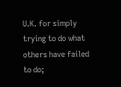U.K. for simply trying to do what others have failed to do;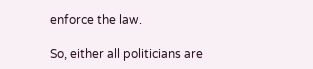enforce the law.

So, either all politicians are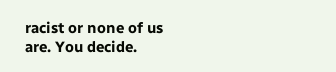racist or none of us are. You decide.